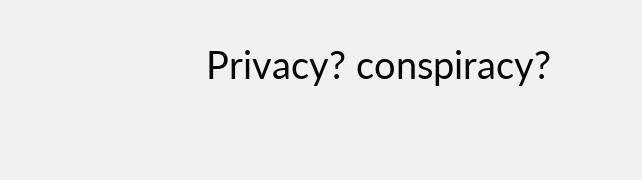Privacy? conspiracy?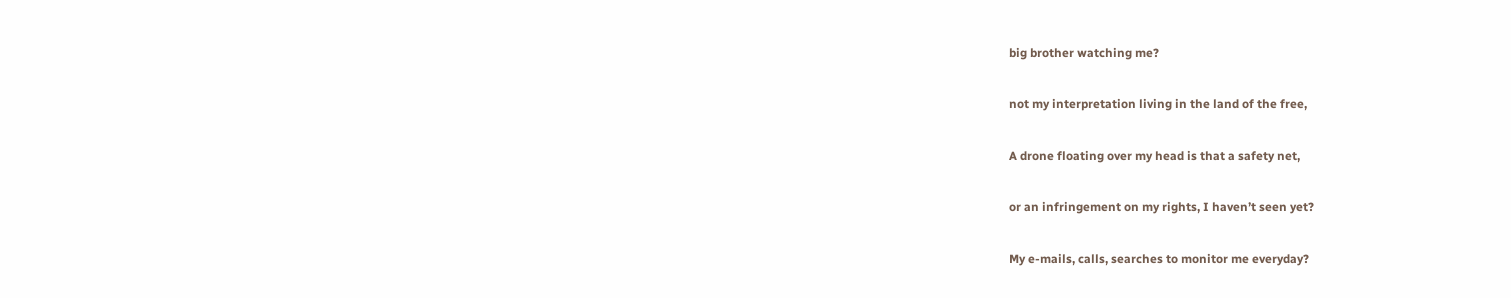big brother watching me?

not my interpretation living in the land of the free,

A drone floating over my head is that a safety net,

or an infringement on my rights, I haven’t seen yet?

My e-mails, calls, searches to monitor me everyday?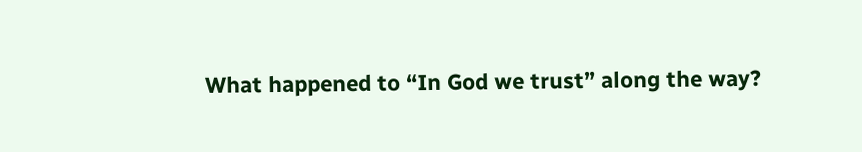What happened to “In God we trust” along the way?